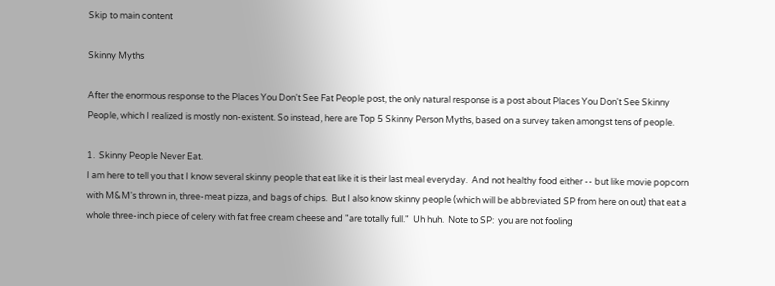Skip to main content

Skinny Myths

After the enormous response to the Places You Don't See Fat People post, the only natural response is a post about Places You Don't See Skinny People, which I realized is mostly non-existent. So instead, here are Top 5 Skinny Person Myths, based on a survey taken amongst tens of people.

1.  Skinny People Never Eat.
I am here to tell you that I know several skinny people that eat like it is their last meal everyday.  And not healthy food either -- but like movie popcorn with M&M's thrown in, three-meat pizza, and bags of chips.  But I also know skinny people (which will be abbreviated SP from here on out) that eat a whole three-inch piece of celery with fat free cream cheese and "are totally full."  Uh huh.  Note to SP:  you are not fooling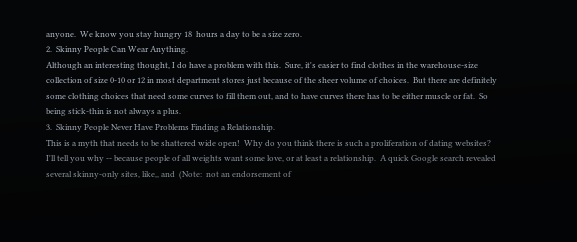anyone.  We know you stay hungry 18  hours a day to be a size zero.
2.  Skinny People Can Wear Anything.
Although an interesting thought, I do have a problem with this.  Sure, it's easier to find clothes in the warehouse-size collection of size 0-10 or 12 in most department stores just because of the sheer volume of choices.  But there are definitely some clothing choices that need some curves to fill them out, and to have curves there has to be either muscle or fat.  So being stick-thin is not always a plus.
3.  Skinny People Never Have Problems Finding a Relationship.
This is a myth that needs to be shattered wide open!  Why do you think there is such a proliferation of dating websites?  I'll tell you why -- because people of all weights want some love, or at least a relationship.  A quick Google search revealed several skinny-only sites, like,, and  (Note:  not an endorsement of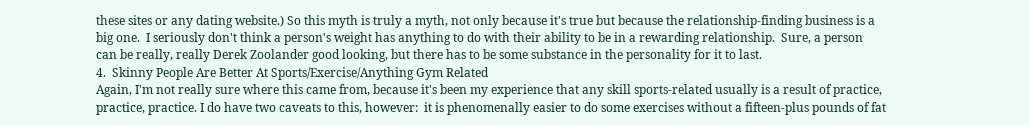these sites or any dating website.) So this myth is truly a myth, not only because it's true but because the relationship-finding business is a big one.  I seriously don't think a person's weight has anything to do with their ability to be in a rewarding relationship.  Sure, a person can be really, really Derek Zoolander good looking, but there has to be some substance in the personality for it to last.
4.  Skinny People Are Better At Sports/Exercise/Anything Gym Related
Again, I'm not really sure where this came from, because it's been my experience that any skill sports-related usually is a result of practice, practice, practice. I do have two caveats to this, however:  it is phenomenally easier to do some exercises without a fifteen-plus pounds of fat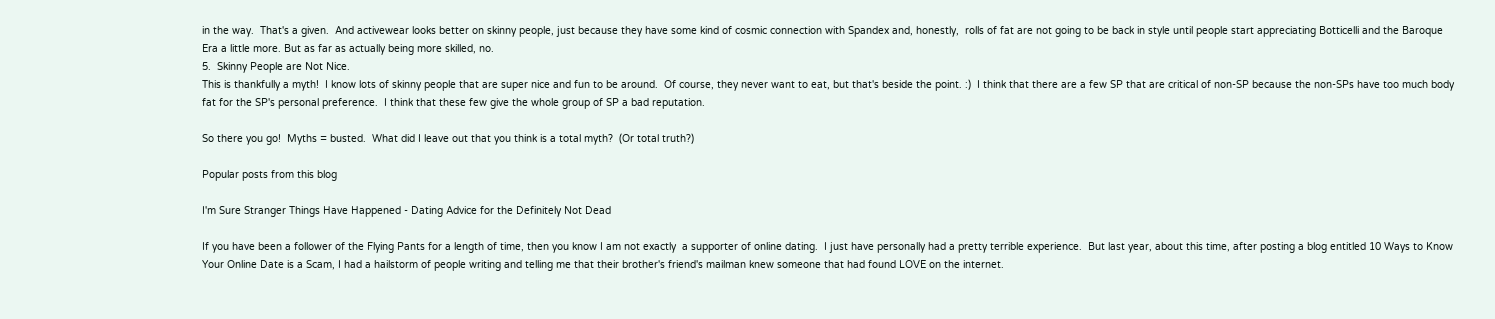in the way.  That's a given.  And activewear looks better on skinny people, just because they have some kind of cosmic connection with Spandex and, honestly,  rolls of fat are not going to be back in style until people start appreciating Botticelli and the Baroque Era a little more. But as far as actually being more skilled, no.
5.  Skinny People are Not Nice.
This is thankfully a myth!  I know lots of skinny people that are super nice and fun to be around.  Of course, they never want to eat, but that's beside the point. :)  I think that there are a few SP that are critical of non-SP because the non-SPs have too much body fat for the SP's personal preference.  I think that these few give the whole group of SP a bad reputation.

So there you go!  Myths = busted.  What did I leave out that you think is a total myth?  (Or total truth?)

Popular posts from this blog

I'm Sure Stranger Things Have Happened - Dating Advice for the Definitely Not Dead

If you have been a follower of the Flying Pants for a length of time, then you know I am not exactly  a supporter of online dating.  I just have personally had a pretty terrible experience.  But last year, about this time, after posting a blog entitled 10 Ways to Know Your Online Date is a Scam, I had a hailstorm of people writing and telling me that their brother's friend's mailman knew someone that had found LOVE on the internet.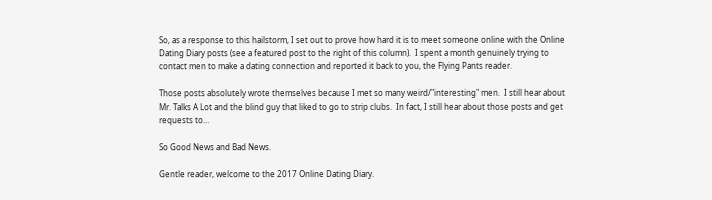So, as a response to this hailstorm, I set out to prove how hard it is to meet someone online with the Online Dating Diary posts (see a featured post to the right of this column).  I spent a month genuinely trying to contact men to make a dating connection and reported it back to you, the Flying Pants reader.

Those posts absolutely wrote themselves because I met so many weird/"interesting" men.  I still hear about Mr. Talks A Lot and the blind guy that liked to go to strip clubs.  In fact, I still hear about those posts and get requests to…

So Good News and Bad News.

Gentle reader, welcome to the 2017 Online Dating Diary.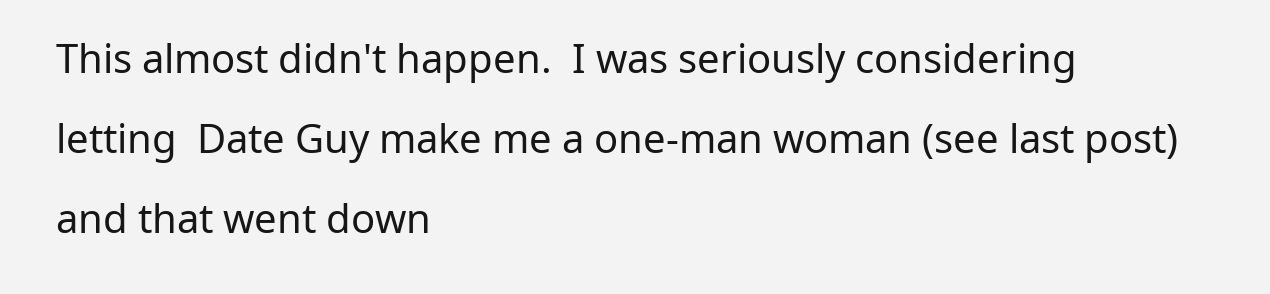This almost didn't happen.  I was seriously considering letting  Date Guy make me a one-man woman (see last post)  and that went down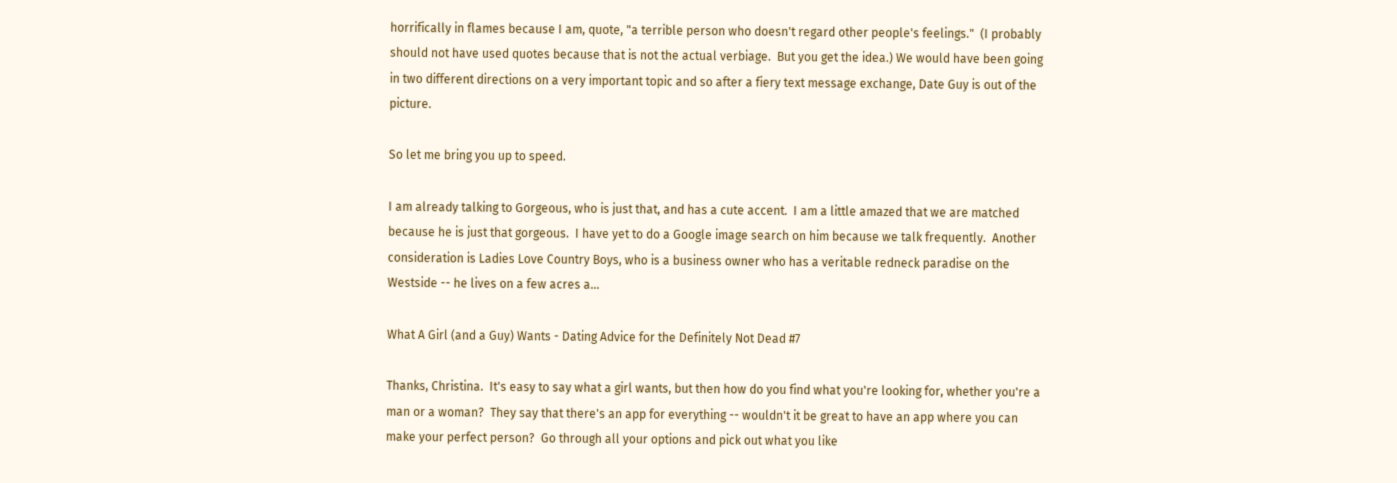horrifically in flames because I am, quote, "a terrible person who doesn't regard other people's feelings."  (I probably should not have used quotes because that is not the actual verbiage.  But you get the idea.) We would have been going in two different directions on a very important topic and so after a fiery text message exchange, Date Guy is out of the picture.

So let me bring you up to speed.

I am already talking to Gorgeous, who is just that, and has a cute accent.  I am a little amazed that we are matched because he is just that gorgeous.  I have yet to do a Google image search on him because we talk frequently.  Another consideration is Ladies Love Country Boys, who is a business owner who has a veritable redneck paradise on the Westside -- he lives on a few acres a…

What A Girl (and a Guy) Wants - Dating Advice for the Definitely Not Dead #7

Thanks, Christina.  It's easy to say what a girl wants, but then how do you find what you're looking for, whether you're a man or a woman?  They say that there's an app for everything -- wouldn't it be great to have an app where you can make your perfect person?  Go through all your options and pick out what you like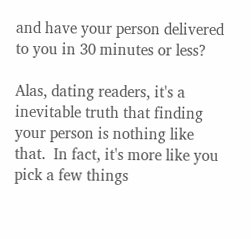and have your person delivered to you in 30 minutes or less?

Alas, dating readers, it's a inevitable truth that finding your person is nothing like that.  In fact, it's more like you pick a few things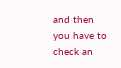and then you have to check an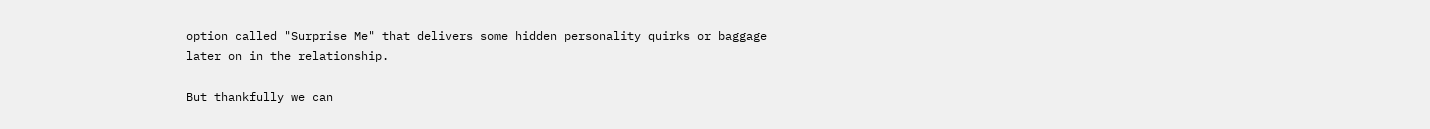option called "Surprise Me" that delivers some hidden personality quirks or baggage later on in the relationship.

But thankfully we can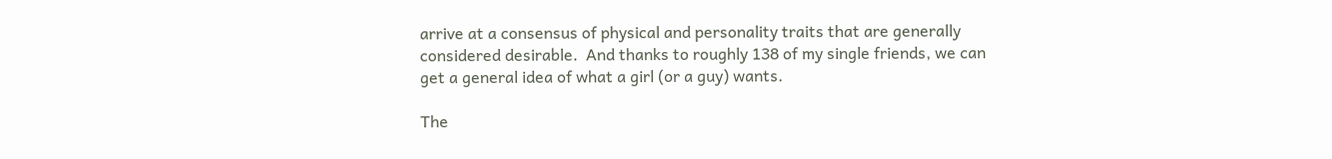arrive at a consensus of physical and personality traits that are generally considered desirable.  And thanks to roughly 138 of my single friends, we can get a general idea of what a girl (or a guy) wants.

The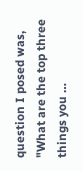question I posed was, "What are the top three things you …